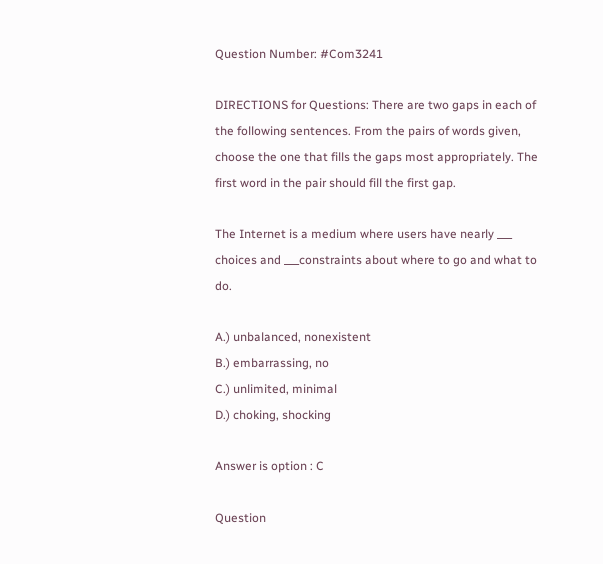Question Number: #Com3241

DIRECTIONS for Questions: There are two gaps in each of the following sentences. From the pairs of words given, choose the one that fills the gaps most appropriately. The first word in the pair should fill the first gap.

The Internet is a medium where users have nearly ___ choices and ___constraints about where to go and what to do.

A.) unbalanced, nonexistent
B.) embarrassing, no
C.) unlimited, minimal
D.) choking, shocking

Answer is option : C

Question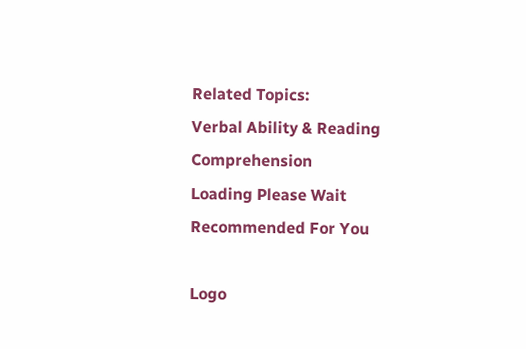Related Topics:
Verbal Ability & Reading Comprehension
Loading Please Wait
Recommended For You

Logo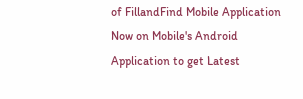of FillandFind Mobile Application Now on Mobile's Android Application to get Latest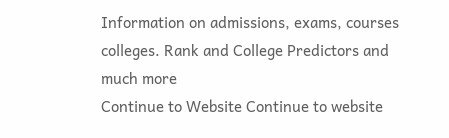Information on admissions, exams, courses colleges. Rank and College Predictors and much more
Continue to Website Continue to website